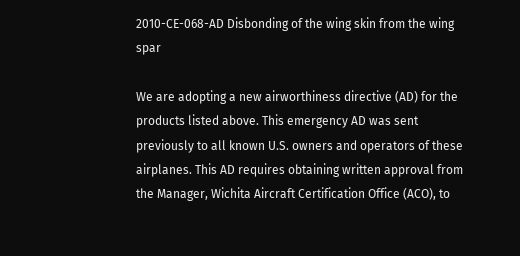2010-CE-068-AD Disbonding of the wing skin from the wing spar

We are adopting a new airworthiness directive (AD) for the products listed above. This emergency AD was sent previously to all known U.S. owners and operators of these airplanes. This AD requires obtaining written approval from the Manager, Wichita Aircraft Certification Office (ACO), to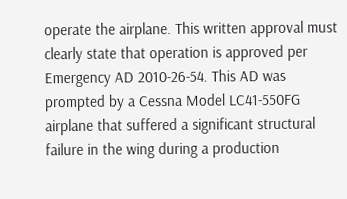operate the airplane. This written approval must clearly state that operation is approved per Emergency AD 2010-26-54. This AD was prompted by a Cessna Model LC41-550FG airplane that suffered a significant structural failure in the wing during a production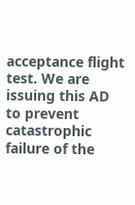acceptance flight test. We are issuing this AD to prevent catastrophic failure of the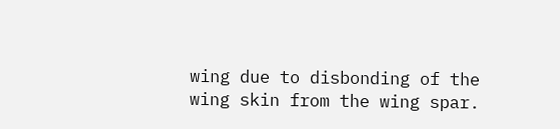wing due to disbonding of the wing skin from the wing spar.